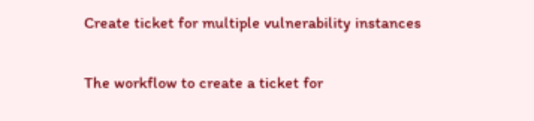Create ticket for multiple vulnerability instances

The workflow to create a ticket for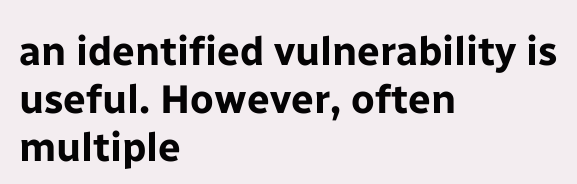an identified vulnerability is useful. However, often multiple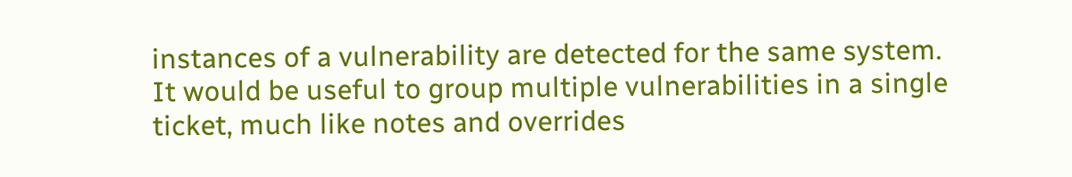instances of a vulnerability are detected for the same system. It would be useful to group multiple vulnerabilities in a single ticket, much like notes and overrides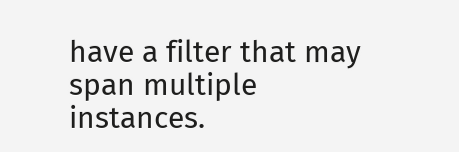have a filter that may span multiple instances.